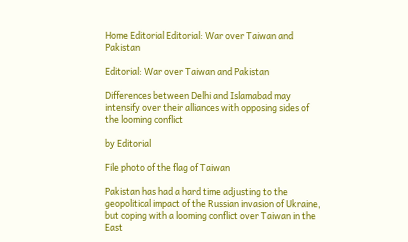Home Editorial Editorial: War over Taiwan and Pakistan

Editorial: War over Taiwan and Pakistan

Differences between Delhi and Islamabad may intensify over their alliances with opposing sides of the looming conflict

by Editorial

File photo of the flag of Taiwan

Pakistan has had a hard time adjusting to the geopolitical impact of the Russian invasion of Ukraine, but coping with a looming conflict over Taiwan in the East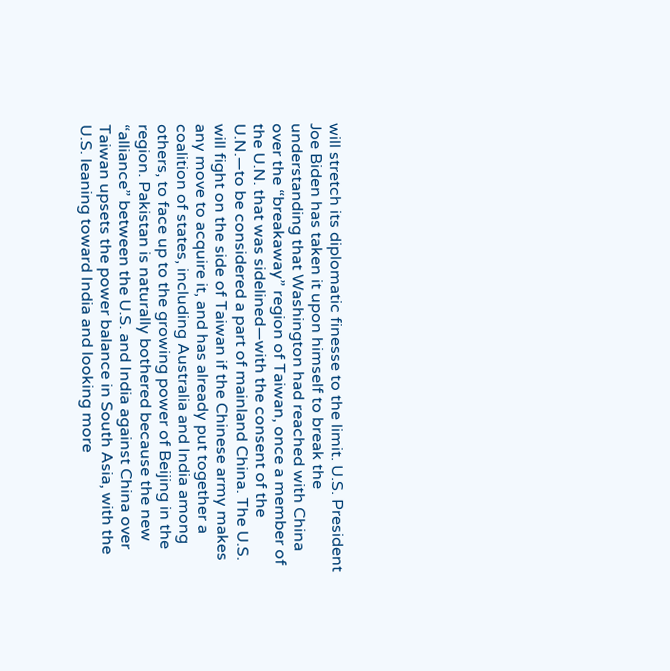will stretch its diplomatic finesse to the limit. U.S. President Joe Biden has taken it upon himself to break the understanding that Washington had reached with China over the “breakaway” region of Taiwan, once a member of the U.N. that was sidelined—with the consent of the U.N.—to be considered a part of mainland China. The U.S. will fight on the side of Taiwan if the Chinese army makes any move to acquire it, and has already put together a coalition of states, including Australia and India among others, to face up to the growing power of Beijing in the region. Pakistan is naturally bothered because the new “alliance” between the U.S. and India against China over Taiwan upsets the power balance in South Asia, with the U.S. leaning toward India and looking more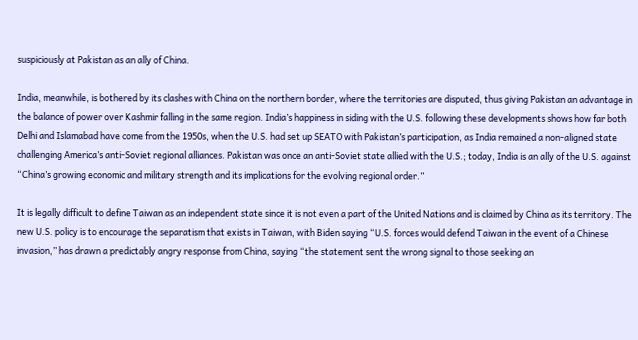suspiciously at Pakistan as an ally of China.

India, meanwhile, is bothered by its clashes with China on the northern border, where the territories are disputed, thus giving Pakistan an advantage in the balance of power over Kashmir falling in the same region. India’s happiness in siding with the U.S. following these developments shows how far both Delhi and Islamabad have come from the 1950s, when the U.S. had set up SEATO with Pakistan’s participation, as India remained a non-aligned state challenging America’s anti-Soviet regional alliances. Pakistan was once an anti-Soviet state allied with the U.S.; today, India is an ally of the U.S. against “China’s growing economic and military strength and its implications for the evolving regional order.”

It is legally difficult to define Taiwan as an independent state since it is not even a part of the United Nations and is claimed by China as its territory. The new U.S. policy is to encourage the separatism that exists in Taiwan, with Biden saying “U.S. forces would defend Taiwan in the event of a Chinese invasion,” has drawn a predictably angry response from China, saying “the statement sent the wrong signal to those seeking an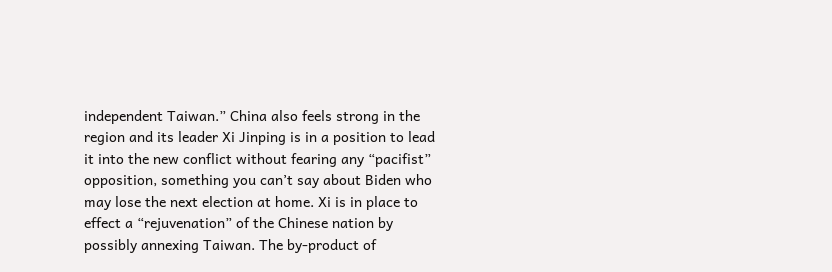independent Taiwan.” China also feels strong in the region and its leader Xi Jinping is in a position to lead it into the new conflict without fearing any “pacifist” opposition, something you can’t say about Biden who may lose the next election at home. Xi is in place to effect a “rejuvenation” of the Chinese nation by possibly annexing Taiwan. The by-product of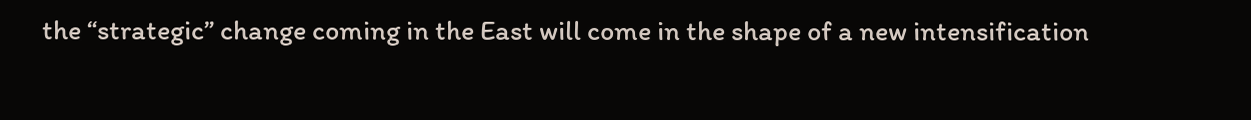the “strategic” change coming in the East will come in the shape of a new intensification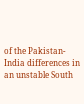of the Pakistan-India differences in an unstable South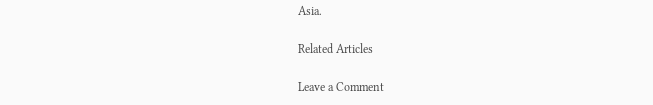Asia.

Related Articles

Leave a Comment